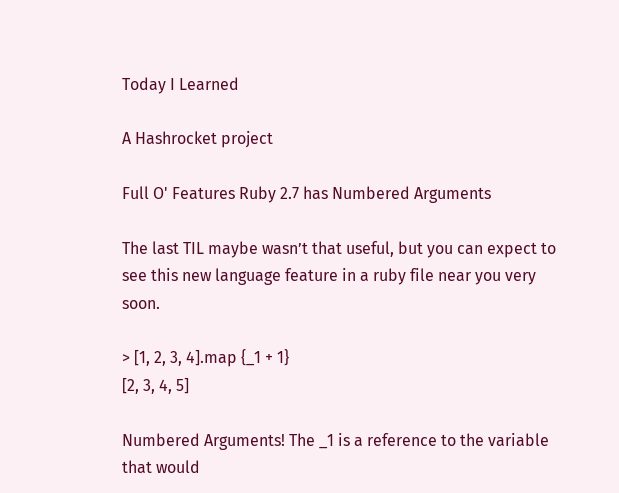Today I Learned

A Hashrocket project

Full O' Features Ruby 2.7 has Numbered Arguments

The last TIL maybe wasn’t that useful, but you can expect to see this new language feature in a ruby file near you very soon.

> [1, 2, 3, 4].map {_1 + 1}
[2, 3, 4, 5]

Numbered Arguments! The _1 is a reference to the variable that would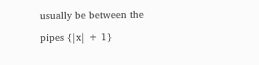usually be between the pipes {|x| + 1}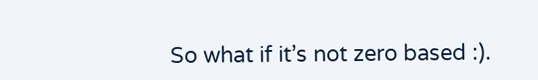So what if it’s not zero based :).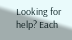Looking for help? Each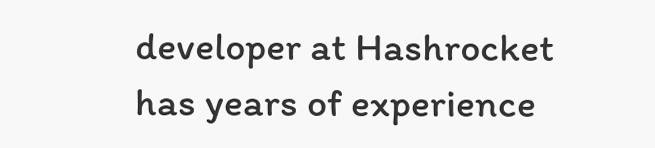developer at Hashrocket has years of experience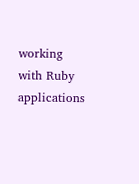working with Ruby applications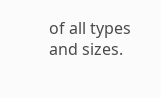of all types and sizes.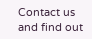Contact us and find out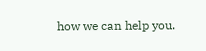how we can help you.